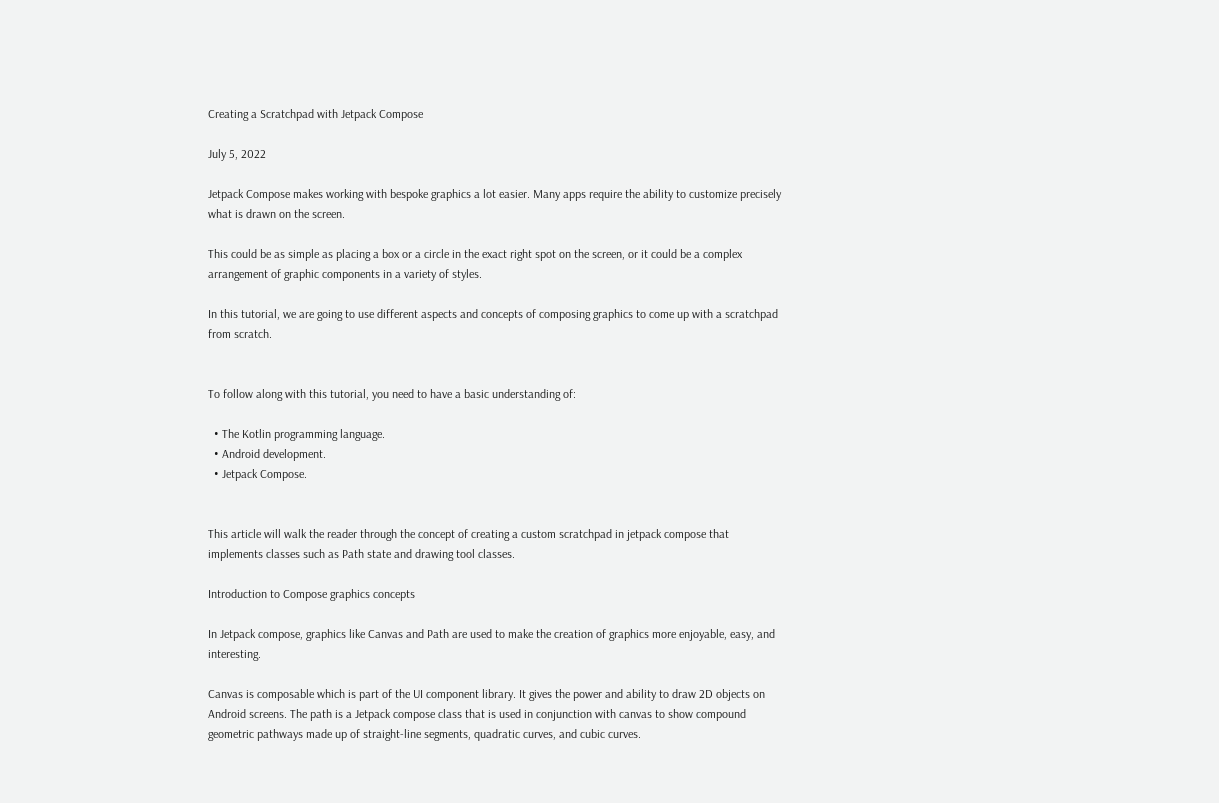Creating a Scratchpad with Jetpack Compose

July 5, 2022

Jetpack Compose makes working with bespoke graphics a lot easier. Many apps require the ability to customize precisely what is drawn on the screen.

This could be as simple as placing a box or a circle in the exact right spot on the screen, or it could be a complex arrangement of graphic components in a variety of styles.

In this tutorial, we are going to use different aspects and concepts of composing graphics to come up with a scratchpad from scratch.


To follow along with this tutorial, you need to have a basic understanding of:

  • The Kotlin programming language.
  • Android development.
  • Jetpack Compose.


This article will walk the reader through the concept of creating a custom scratchpad in jetpack compose that implements classes such as Path state and drawing tool classes.

Introduction to Compose graphics concepts

In Jetpack compose, graphics like Canvas and Path are used to make the creation of graphics more enjoyable, easy, and interesting.

Canvas is composable which is part of the UI component library. It gives the power and ability to draw 2D objects on Android screens. The path is a Jetpack compose class that is used in conjunction with canvas to show compound geometric pathways made up of straight-line segments, quadratic curves, and cubic curves.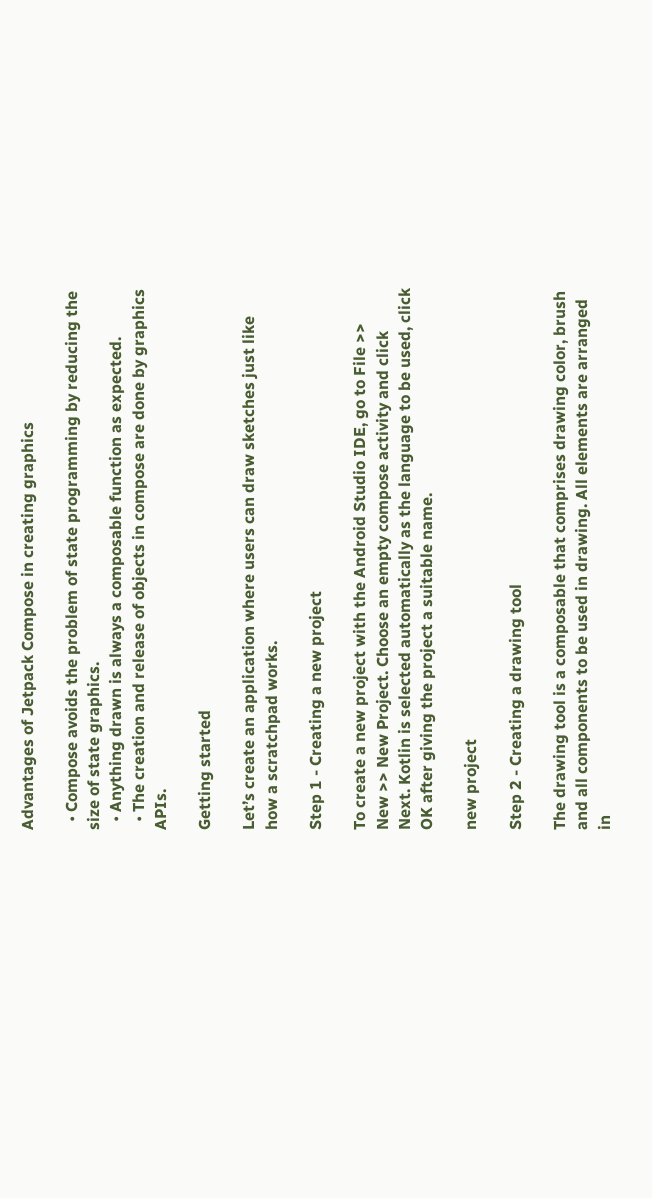Advantages of Jetpack Compose in creating graphics

  • Compose avoids the problem of state programming by reducing the size of state graphics.
  • Anything drawn is always a composable function as expected.
  • The creation and release of objects in compose are done by graphics APIs.

Getting started

Let’s create an application where users can draw sketches just like how a scratchpad works.

Step 1 - Creating a new project

To create a new project with the Android Studio IDE, go to File >> New >> New Project. Choose an empty compose activity and click Next. Kotlin is selected automatically as the language to be used, click OK after giving the project a suitable name.

new project

Step 2 - Creating a drawing tool

The drawing tool is a composable that comprises drawing color, brush and all components to be used in drawing. All elements are arranged in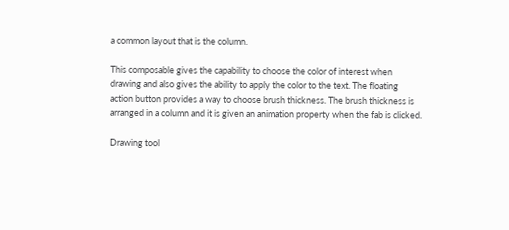a common layout that is the column.

This composable gives the capability to choose the color of interest when drawing and also gives the ability to apply the color to the text. The floating action button provides a way to choose brush thickness. The brush thickness is arranged in a column and it is given an animation property when the fab is clicked.

Drawing tool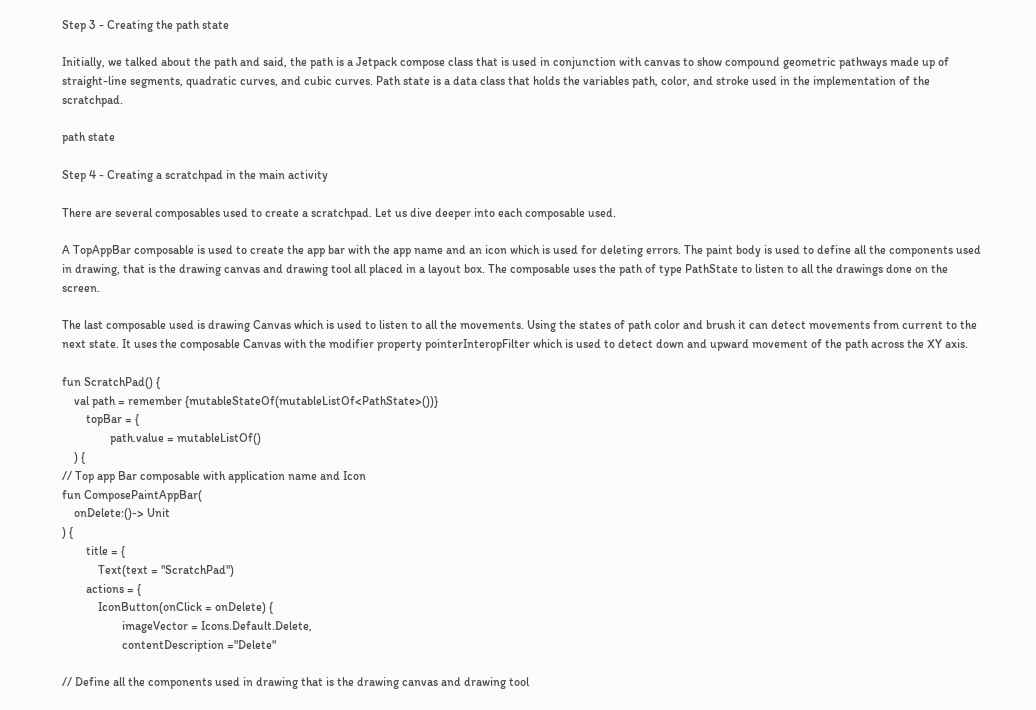Step 3 - Creating the path state

Initially, we talked about the path and said, the path is a Jetpack compose class that is used in conjunction with canvas to show compound geometric pathways made up of straight-line segments, quadratic curves, and cubic curves. Path state is a data class that holds the variables path, color, and stroke used in the implementation of the scratchpad.

path state

Step 4 - Creating a scratchpad in the main activity

There are several composables used to create a scratchpad. Let us dive deeper into each composable used.

A TopAppBar composable is used to create the app bar with the app name and an icon which is used for deleting errors. The paint body is used to define all the components used in drawing, that is the drawing canvas and drawing tool all placed in a layout box. The composable uses the path of type PathState to listen to all the drawings done on the screen.

The last composable used is drawing Canvas which is used to listen to all the movements. Using the states of path color and brush it can detect movements from current to the next state. It uses the composable Canvas with the modifier property pointerInteropFilter which is used to detect down and upward movement of the path across the XY axis.

fun ScratchPad() {
    val path = remember {mutableStateOf(mutableListOf<PathState>())}
        topBar = {
                path.value = mutableListOf()
    ) {
// Top app Bar composable with application name and Icon
fun ComposePaintAppBar(
    onDelete:()-> Unit
) {
        title = {
            Text(text = "ScratchPad")
        actions = {
            IconButton(onClick = onDelete) {
                    imageVector = Icons.Default.Delete,
                    contentDescription ="Delete"

// Define all the components used in drawing that is the drawing canvas and drawing tool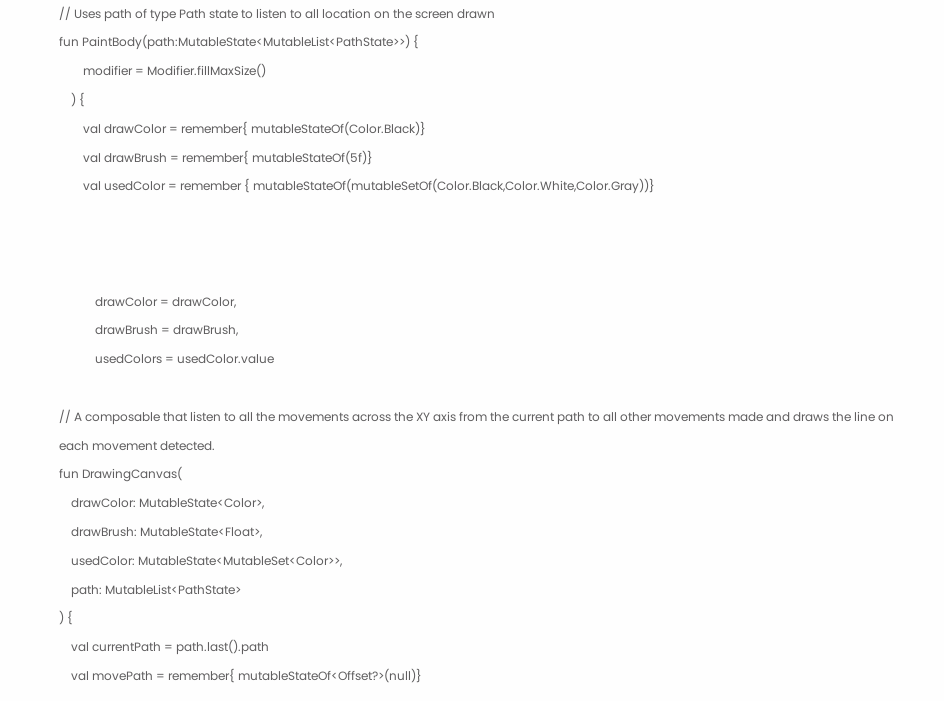// Uses path of type Path state to listen to all location on the screen drawn
fun PaintBody(path:MutableState<MutableList<PathState>>) {
        modifier = Modifier.fillMaxSize()
    ) {
        val drawColor = remember{ mutableStateOf(Color.Black)}
        val drawBrush = remember{ mutableStateOf(5f)}
        val usedColor = remember { mutableStateOf(mutableSetOf(Color.Black,Color.White,Color.Gray))}



            drawColor = drawColor,
            drawBrush = drawBrush,
            usedColors = usedColor.value

// A composable that listen to all the movements across the XY axis from the current path to all other movements made and draws the line on each movement detected.
fun DrawingCanvas(
    drawColor: MutableState<Color>,
    drawBrush: MutableState<Float>,
    usedColor: MutableState<MutableSet<Color>>,
    path: MutableList<PathState>
) {
    val currentPath = path.last().path
    val movePath = remember{ mutableStateOf<Offset?>(null)}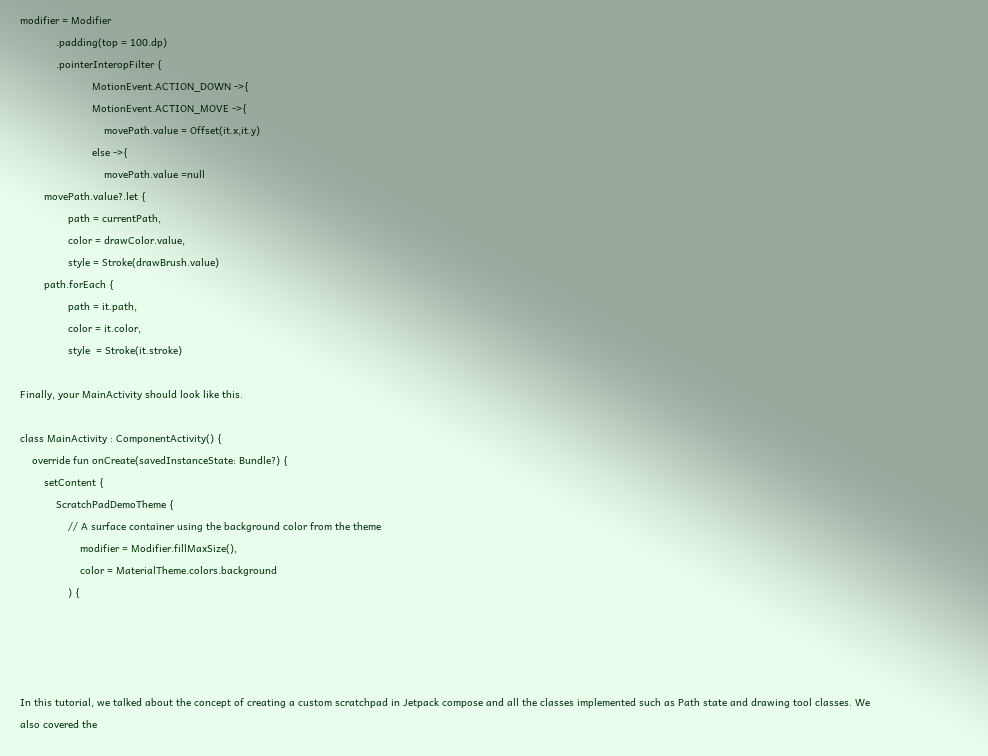modifier = Modifier
            .padding(top = 100.dp)
            .pointerInteropFilter {
                        MotionEvent.ACTION_DOWN ->{
                        MotionEvent.ACTION_MOVE ->{
                            movePath.value = Offset(it.x,it.y)
                        else ->{
                            movePath.value =null
        movePath.value?.let {
                path = currentPath,
                color = drawColor.value,
                style = Stroke(drawBrush.value)
        path.forEach {
                path = it.path,
                color = it.color,
                style  = Stroke(it.stroke)

Finally, your MainActivity should look like this.

class MainActivity : ComponentActivity() {
    override fun onCreate(savedInstanceState: Bundle?) {
        setContent {
            ScratchPadDemoTheme {
                // A surface container using the background color from the theme
                    modifier = Modifier.fillMaxSize(),
                    color = MaterialTheme.colors.background
                ) {




In this tutorial, we talked about the concept of creating a custom scratchpad in Jetpack compose and all the classes implemented such as Path state and drawing tool classes. We also covered the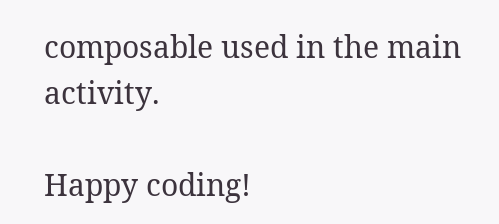composable used in the main activity.

Happy coding!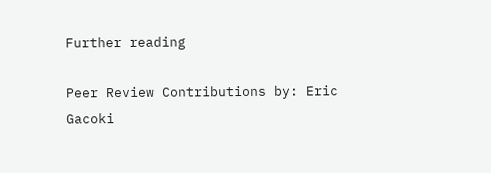Further reading

Peer Review Contributions by: Eric Gacoki